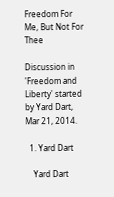Freedom For Me, But Not For Thee

Discussion in 'Freedom and Liberty' started by Yard Dart, Mar 21, 2014.

  1. Yard Dart

    Yard Dart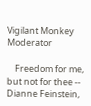Vigilant Monkey Moderator

    Freedom for me, but not for thee -- Dianne Feinstein,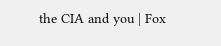the CIA and you | Fox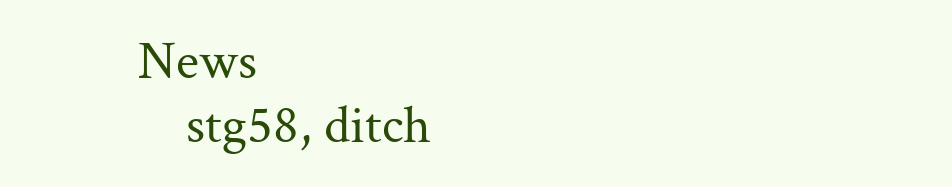News
    stg58, ditch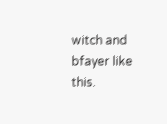witch and bfayer like this.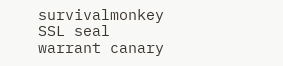survivalmonkey SSL seal warrant canary